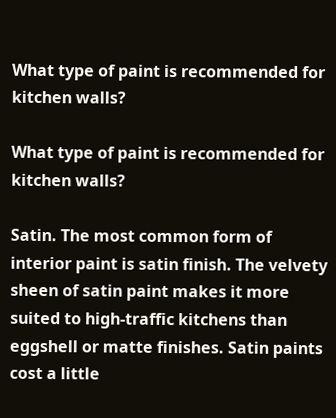What type of paint is recommended for kitchen walls?

What type of paint is recommended for kitchen walls?

Satin. The most common form of interior paint is satin finish. The velvety sheen of satin paint makes it more suited to high-traffic kitchens than eggshell or matte finishes. Satin paints cost a little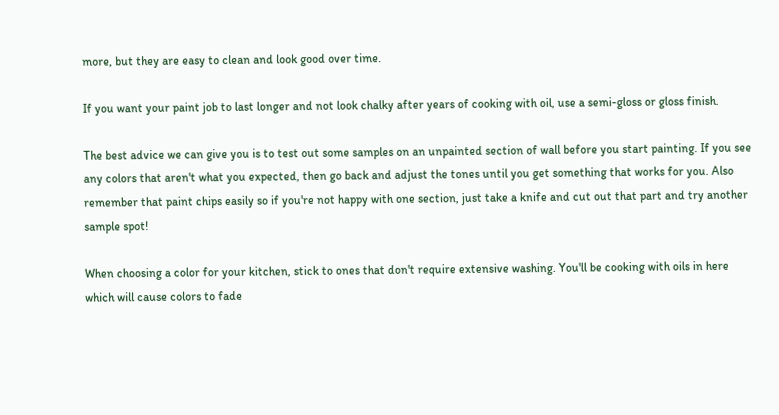more, but they are easy to clean and look good over time.

If you want your paint job to last longer and not look chalky after years of cooking with oil, use a semi-gloss or gloss finish.

The best advice we can give you is to test out some samples on an unpainted section of wall before you start painting. If you see any colors that aren't what you expected, then go back and adjust the tones until you get something that works for you. Also remember that paint chips easily so if you're not happy with one section, just take a knife and cut out that part and try another sample spot!

When choosing a color for your kitchen, stick to ones that don't require extensive washing. You'll be cooking with oils in here which will cause colors to fade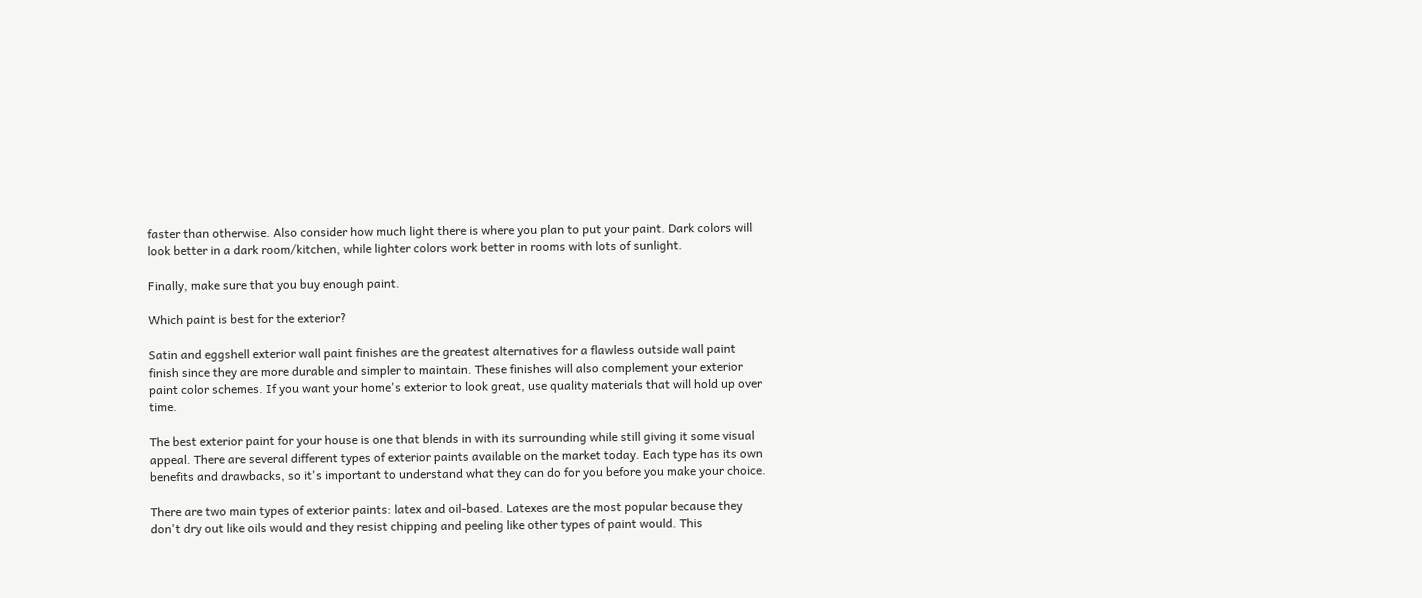faster than otherwise. Also consider how much light there is where you plan to put your paint. Dark colors will look better in a dark room/kitchen, while lighter colors work better in rooms with lots of sunlight.

Finally, make sure that you buy enough paint.

Which paint is best for the exterior?

Satin and eggshell exterior wall paint finishes are the greatest alternatives for a flawless outside wall paint finish since they are more durable and simpler to maintain. These finishes will also complement your exterior paint color schemes. If you want your home's exterior to look great, use quality materials that will hold up over time.

The best exterior paint for your house is one that blends in with its surrounding while still giving it some visual appeal. There are several different types of exterior paints available on the market today. Each type has its own benefits and drawbacks, so it's important to understand what they can do for you before you make your choice.

There are two main types of exterior paints: latex and oil-based. Latexes are the most popular because they don't dry out like oils would and they resist chipping and peeling like other types of paint would. This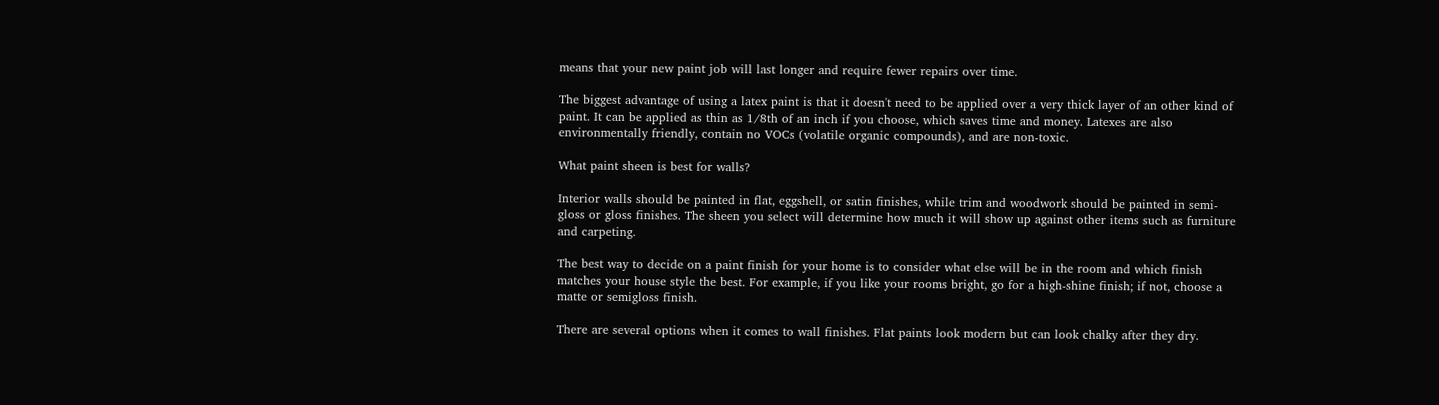means that your new paint job will last longer and require fewer repairs over time.

The biggest advantage of using a latex paint is that it doesn't need to be applied over a very thick layer of an other kind of paint. It can be applied as thin as 1/8th of an inch if you choose, which saves time and money. Latexes are also environmentally friendly, contain no VOCs (volatile organic compounds), and are non-toxic.

What paint sheen is best for walls?

Interior walls should be painted in flat, eggshell, or satin finishes, while trim and woodwork should be painted in semi-gloss or gloss finishes. The sheen you select will determine how much it will show up against other items such as furniture and carpeting.

The best way to decide on a paint finish for your home is to consider what else will be in the room and which finish matches your house style the best. For example, if you like your rooms bright, go for a high-shine finish; if not, choose a matte or semigloss finish.

There are several options when it comes to wall finishes. Flat paints look modern but can look chalky after they dry.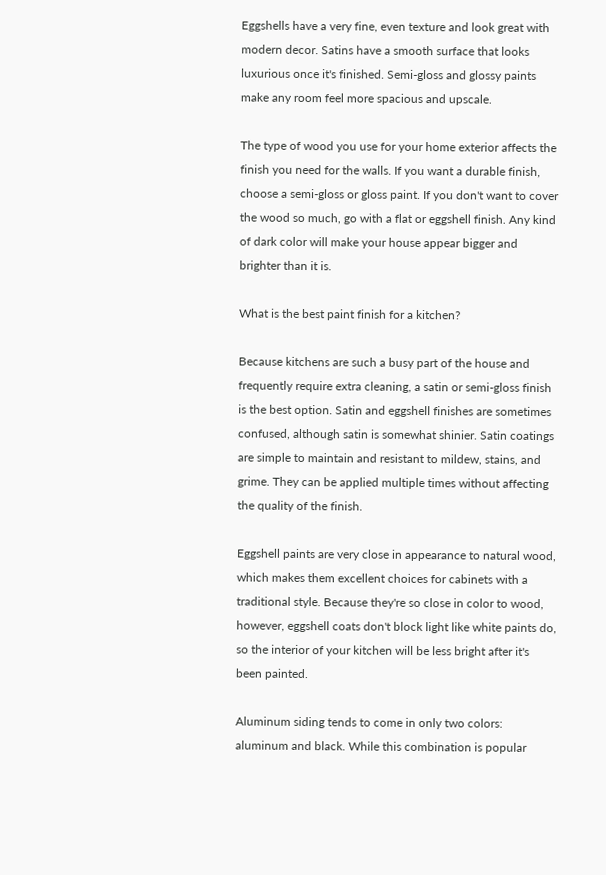Eggshells have a very fine, even texture and look great with modern decor. Satins have a smooth surface that looks luxurious once it's finished. Semi-gloss and glossy paints make any room feel more spacious and upscale.

The type of wood you use for your home exterior affects the finish you need for the walls. If you want a durable finish, choose a semi-gloss or gloss paint. If you don't want to cover the wood so much, go with a flat or eggshell finish. Any kind of dark color will make your house appear bigger and brighter than it is.

What is the best paint finish for a kitchen?

Because kitchens are such a busy part of the house and frequently require extra cleaning, a satin or semi-gloss finish is the best option. Satin and eggshell finishes are sometimes confused, although satin is somewhat shinier. Satin coatings are simple to maintain and resistant to mildew, stains, and grime. They can be applied multiple times without affecting the quality of the finish.

Eggshell paints are very close in appearance to natural wood, which makes them excellent choices for cabinets with a traditional style. Because they're so close in color to wood, however, eggshell coats don't block light like white paints do, so the interior of your kitchen will be less bright after it's been painted.

Aluminum siding tends to come in only two colors: aluminum and black. While this combination is popular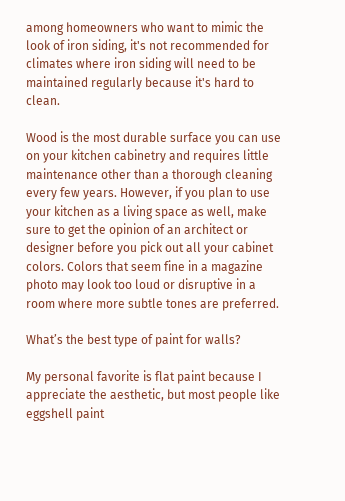among homeowners who want to mimic the look of iron siding, it's not recommended for climates where iron siding will need to be maintained regularly because it's hard to clean.

Wood is the most durable surface you can use on your kitchen cabinetry and requires little maintenance other than a thorough cleaning every few years. However, if you plan to use your kitchen as a living space as well, make sure to get the opinion of an architect or designer before you pick out all your cabinet colors. Colors that seem fine in a magazine photo may look too loud or disruptive in a room where more subtle tones are preferred.

What’s the best type of paint for walls?

My personal favorite is flat paint because I appreciate the aesthetic, but most people like eggshell paint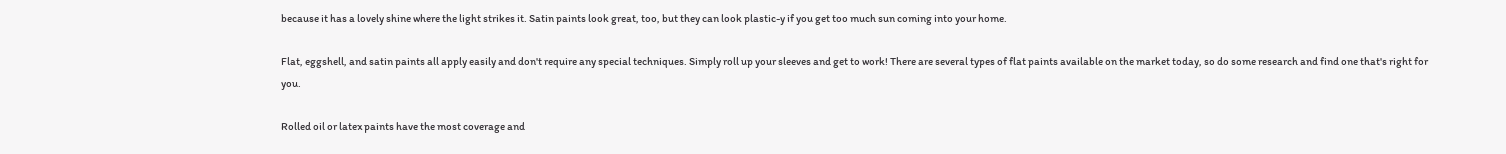because it has a lovely shine where the light strikes it. Satin paints look great, too, but they can look plastic-y if you get too much sun coming into your home.

Flat, eggshell, and satin paints all apply easily and don't require any special techniques. Simply roll up your sleeves and get to work! There are several types of flat paints available on the market today, so do some research and find one that's right for you.

Rolled oil or latex paints have the most coverage and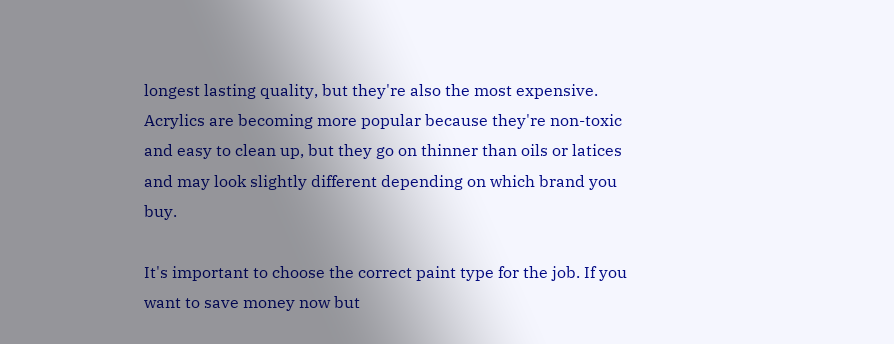longest lasting quality, but they're also the most expensive. Acrylics are becoming more popular because they're non-toxic and easy to clean up, but they go on thinner than oils or latices and may look slightly different depending on which brand you buy.

It's important to choose the correct paint type for the job. If you want to save money now but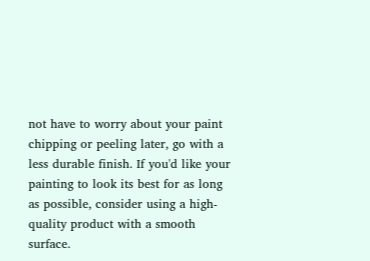not have to worry about your paint chipping or peeling later, go with a less durable finish. If you'd like your painting to look its best for as long as possible, consider using a high-quality product with a smooth surface.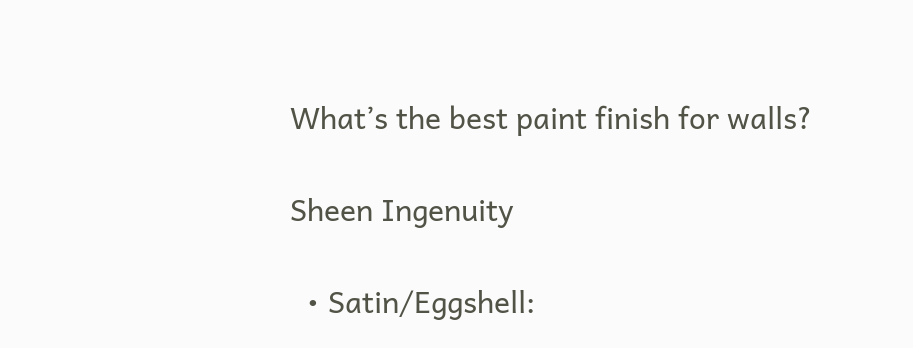What’s the best paint finish for walls?

Sheen Ingenuity

  • Satin/Eggshell: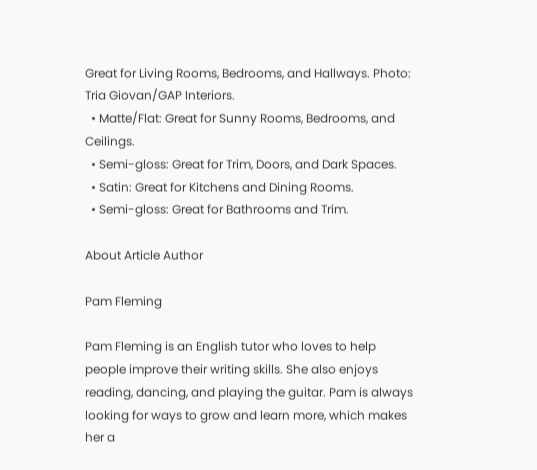Great for Living Rooms, Bedrooms, and Hallways. Photo: Tria Giovan/GAP Interiors.
  • Matte/Flat: Great for Sunny Rooms, Bedrooms, and Ceilings.
  • Semi-gloss: Great for Trim, Doors, and Dark Spaces.
  • Satin: Great for Kitchens and Dining Rooms.
  • Semi-gloss: Great for Bathrooms and Trim.

About Article Author

Pam Fleming

Pam Fleming is an English tutor who loves to help people improve their writing skills. She also enjoys reading, dancing, and playing the guitar. Pam is always looking for ways to grow and learn more, which makes her a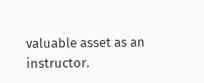valuable asset as an instructor.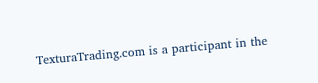TexturaTrading.com is a participant in the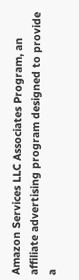Amazon Services LLC Associates Program, an affiliate advertising program designed to provide a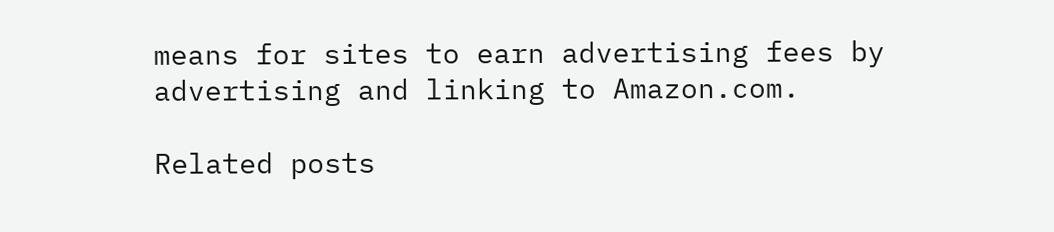means for sites to earn advertising fees by advertising and linking to Amazon.com.

Related posts